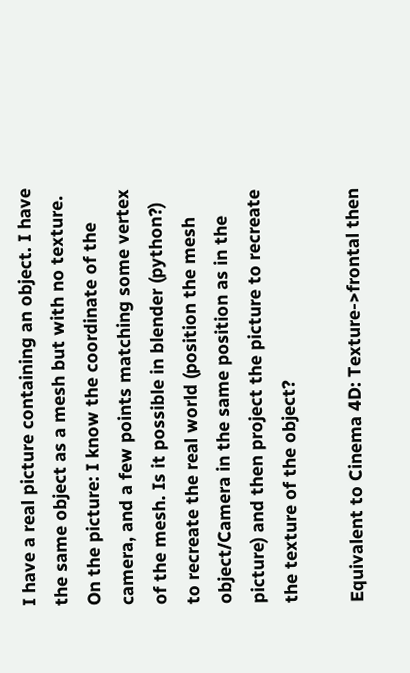I have a real picture containing an object. I have the same object as a mesh but with no texture. On the picture: I know the coordinate of the camera, and a few points matching some vertex of the mesh. Is it possible in blender (python?) to recreate the real world (position the mesh object/Camera in the same position as in the picture) and then project the picture to recreate the texture of the object?

Equivalent to Cinema 4D: Texture->frontal then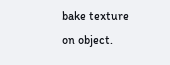bake texture on object.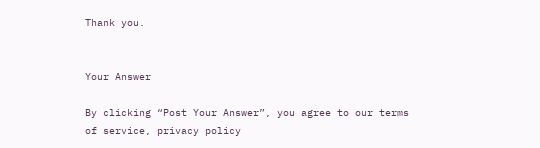Thank you.


Your Answer

By clicking “Post Your Answer”, you agree to our terms of service, privacy policy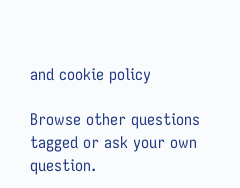and cookie policy

Browse other questions tagged or ask your own question.